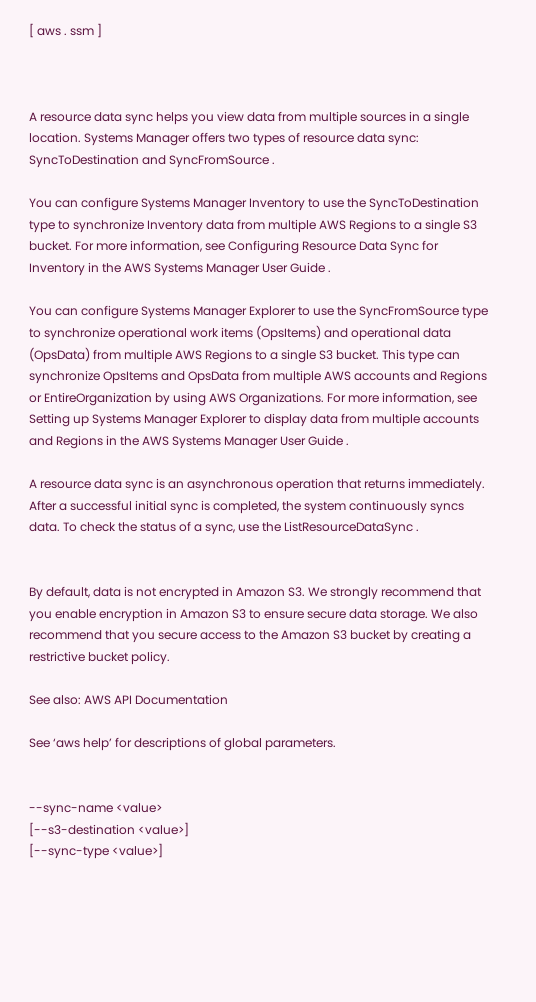[ aws . ssm ]



A resource data sync helps you view data from multiple sources in a single location. Systems Manager offers two types of resource data sync: SyncToDestination and SyncFromSource .

You can configure Systems Manager Inventory to use the SyncToDestination type to synchronize Inventory data from multiple AWS Regions to a single S3 bucket. For more information, see Configuring Resource Data Sync for Inventory in the AWS Systems Manager User Guide .

You can configure Systems Manager Explorer to use the SyncFromSource type to synchronize operational work items (OpsItems) and operational data (OpsData) from multiple AWS Regions to a single S3 bucket. This type can synchronize OpsItems and OpsData from multiple AWS accounts and Regions or EntireOrganization by using AWS Organizations. For more information, see Setting up Systems Manager Explorer to display data from multiple accounts and Regions in the AWS Systems Manager User Guide .

A resource data sync is an asynchronous operation that returns immediately. After a successful initial sync is completed, the system continuously syncs data. To check the status of a sync, use the ListResourceDataSync .


By default, data is not encrypted in Amazon S3. We strongly recommend that you enable encryption in Amazon S3 to ensure secure data storage. We also recommend that you secure access to the Amazon S3 bucket by creating a restrictive bucket policy.

See also: AWS API Documentation

See ‘aws help’ for descriptions of global parameters.


--sync-name <value>
[--s3-destination <value>]
[--sync-type <value>]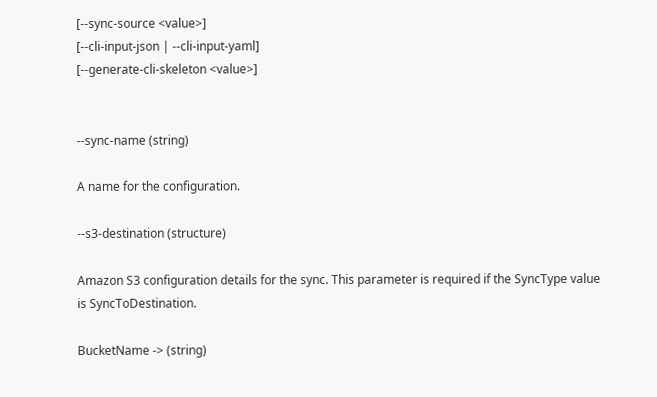[--sync-source <value>]
[--cli-input-json | --cli-input-yaml]
[--generate-cli-skeleton <value>]


--sync-name (string)

A name for the configuration.

--s3-destination (structure)

Amazon S3 configuration details for the sync. This parameter is required if the SyncType value is SyncToDestination.

BucketName -> (string)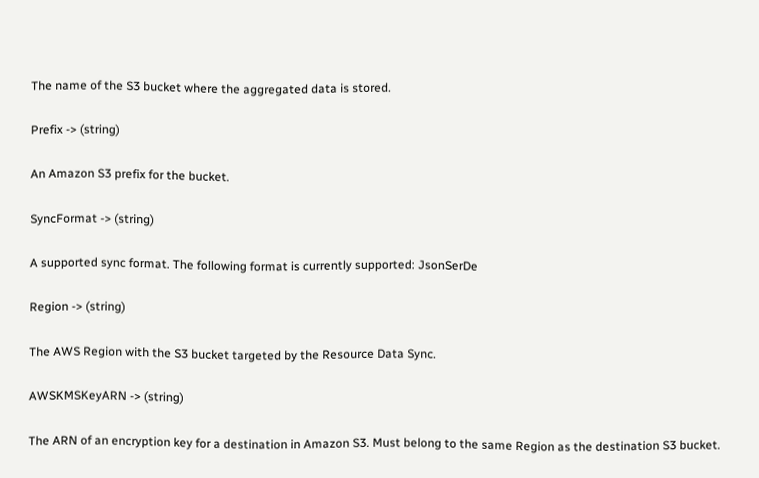The name of the S3 bucket where the aggregated data is stored.

Prefix -> (string)

An Amazon S3 prefix for the bucket.

SyncFormat -> (string)

A supported sync format. The following format is currently supported: JsonSerDe

Region -> (string)

The AWS Region with the S3 bucket targeted by the Resource Data Sync.

AWSKMSKeyARN -> (string)

The ARN of an encryption key for a destination in Amazon S3. Must belong to the same Region as the destination S3 bucket.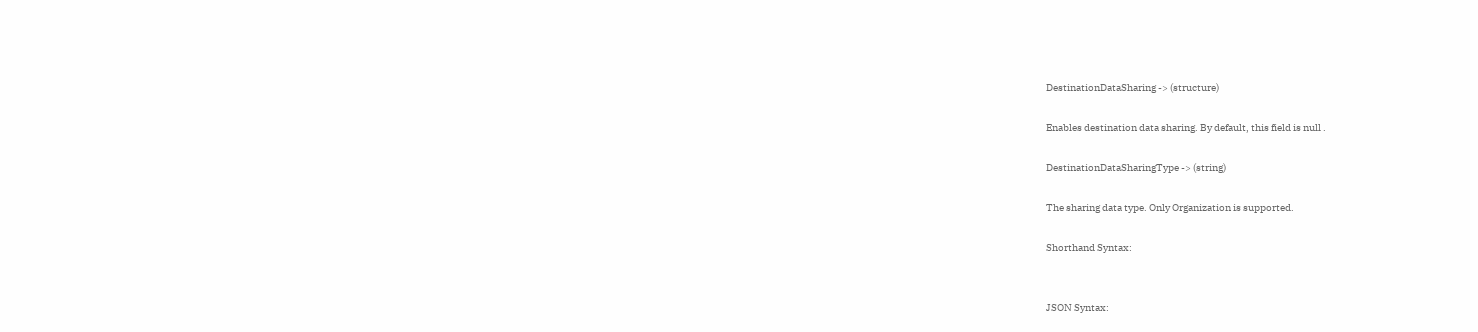DestinationDataSharing -> (structure)

Enables destination data sharing. By default, this field is null .

DestinationDataSharingType -> (string)

The sharing data type. Only Organization is supported.

Shorthand Syntax:


JSON Syntax: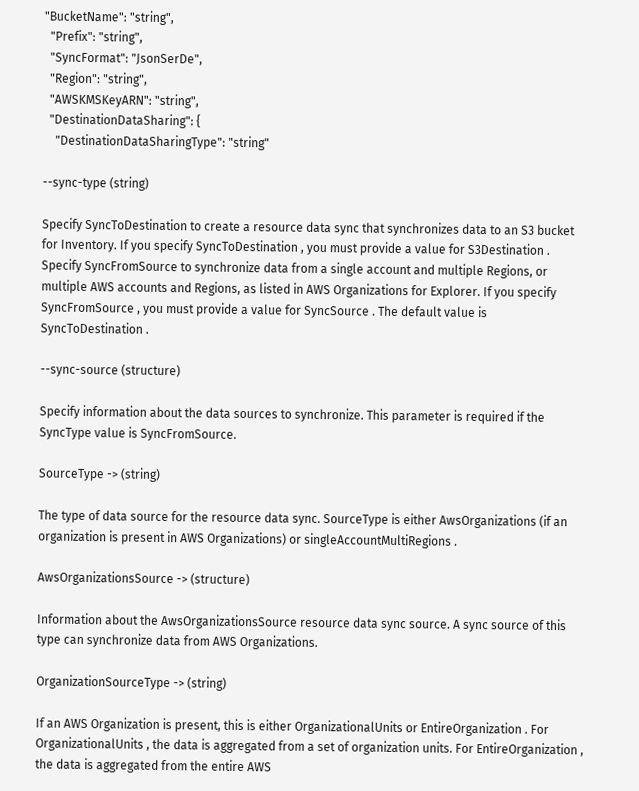"BucketName": "string",
  "Prefix": "string",
  "SyncFormat": "JsonSerDe",
  "Region": "string",
  "AWSKMSKeyARN": "string",
  "DestinationDataSharing": {
    "DestinationDataSharingType": "string"

--sync-type (string)

Specify SyncToDestination to create a resource data sync that synchronizes data to an S3 bucket for Inventory. If you specify SyncToDestination , you must provide a value for S3Destination . Specify SyncFromSource to synchronize data from a single account and multiple Regions, or multiple AWS accounts and Regions, as listed in AWS Organizations for Explorer. If you specify SyncFromSource , you must provide a value for SyncSource . The default value is SyncToDestination .

--sync-source (structure)

Specify information about the data sources to synchronize. This parameter is required if the SyncType value is SyncFromSource.

SourceType -> (string)

The type of data source for the resource data sync. SourceType is either AwsOrganizations (if an organization is present in AWS Organizations) or singleAccountMultiRegions .

AwsOrganizationsSource -> (structure)

Information about the AwsOrganizationsSource resource data sync source. A sync source of this type can synchronize data from AWS Organizations.

OrganizationSourceType -> (string)

If an AWS Organization is present, this is either OrganizationalUnits or EntireOrganization . For OrganizationalUnits , the data is aggregated from a set of organization units. For EntireOrganization , the data is aggregated from the entire AWS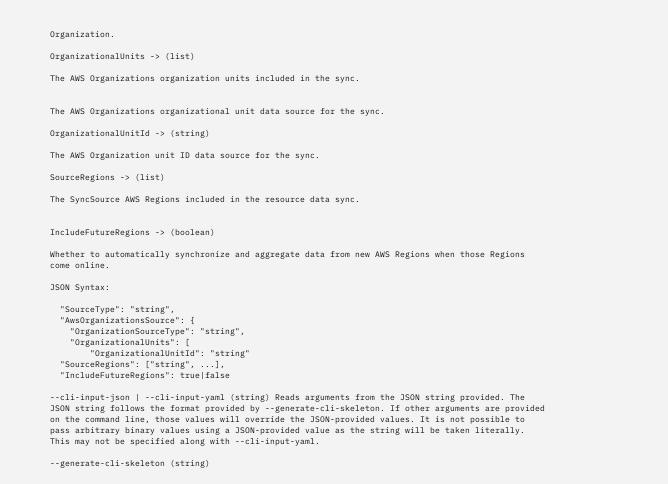Organization.

OrganizationalUnits -> (list)

The AWS Organizations organization units included in the sync.


The AWS Organizations organizational unit data source for the sync.

OrganizationalUnitId -> (string)

The AWS Organization unit ID data source for the sync.

SourceRegions -> (list)

The SyncSource AWS Regions included in the resource data sync.


IncludeFutureRegions -> (boolean)

Whether to automatically synchronize and aggregate data from new AWS Regions when those Regions come online.

JSON Syntax:

  "SourceType": "string",
  "AwsOrganizationsSource": {
    "OrganizationSourceType": "string",
    "OrganizationalUnits": [
        "OrganizationalUnitId": "string"
  "SourceRegions": ["string", ...],
  "IncludeFutureRegions": true|false

--cli-input-json | --cli-input-yaml (string) Reads arguments from the JSON string provided. The JSON string follows the format provided by --generate-cli-skeleton. If other arguments are provided on the command line, those values will override the JSON-provided values. It is not possible to pass arbitrary binary values using a JSON-provided value as the string will be taken literally. This may not be specified along with --cli-input-yaml.

--generate-cli-skeleton (string)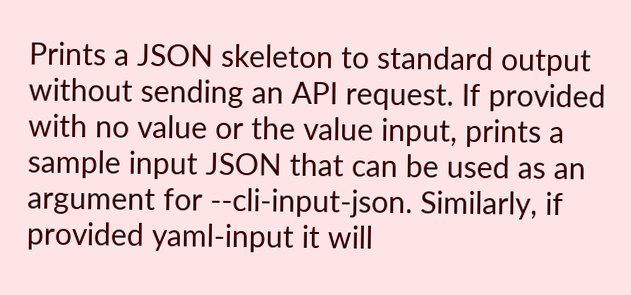Prints a JSON skeleton to standard output without sending an API request. If provided with no value or the value input, prints a sample input JSON that can be used as an argument for --cli-input-json. Similarly, if provided yaml-input it will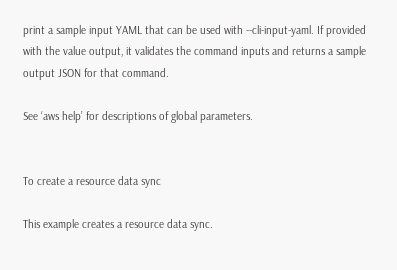print a sample input YAML that can be used with --cli-input-yaml. If provided with the value output, it validates the command inputs and returns a sample output JSON for that command.

See ‘aws help’ for descriptions of global parameters.


To create a resource data sync

This example creates a resource data sync.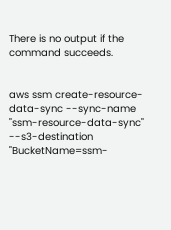There is no output if the command succeeds.


aws ssm create-resource-data-sync --sync-name "ssm-resource-data-sync" --s3-destination "BucketName=ssm-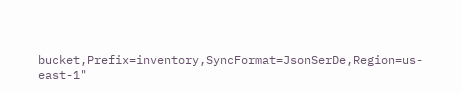bucket,Prefix=inventory,SyncFormat=JsonSerDe,Region=us-east-1"